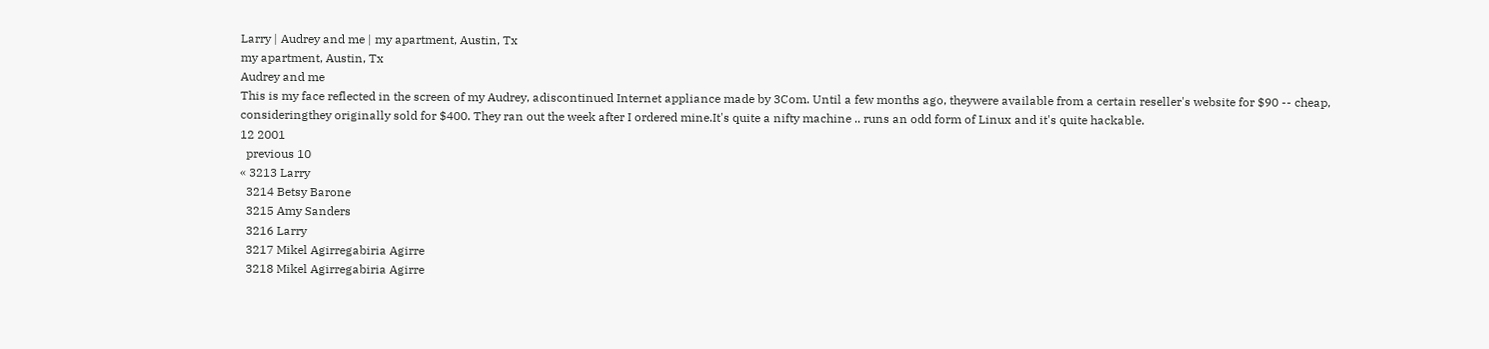Larry | Audrey and me | my apartment, Austin, Tx
my apartment, Austin, Tx
Audrey and me
This is my face reflected in the screen of my Audrey, adiscontinued Internet appliance made by 3Com. Until a few months ago, theywere available from a certain reseller's website for $90 -- cheap, consideringthey originally sold for $400. They ran out the week after I ordered mine.It's quite a nifty machine .. runs an odd form of Linux and it's quite hackable.
12 2001
  previous 10
« 3213 Larry
  3214 Betsy Barone
  3215 Amy Sanders
  3216 Larry
  3217 Mikel Agirregabiria Agirre
  3218 Mikel Agirregabiria Agirre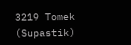3219 Tomek (Supastik)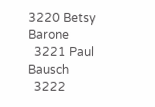3220 Betsy Barone
  3221 Paul Bausch
  3222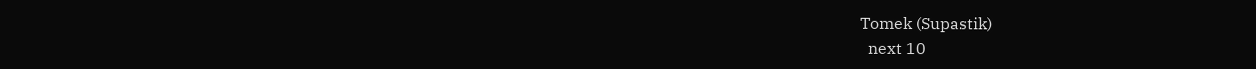Tomek (Supastik)
  next 10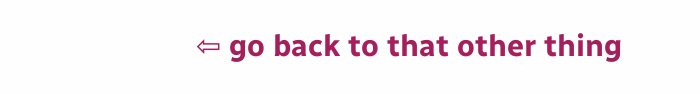⇦ go back to that other thing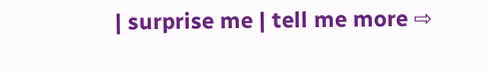| surprise me | tell me more ⇨